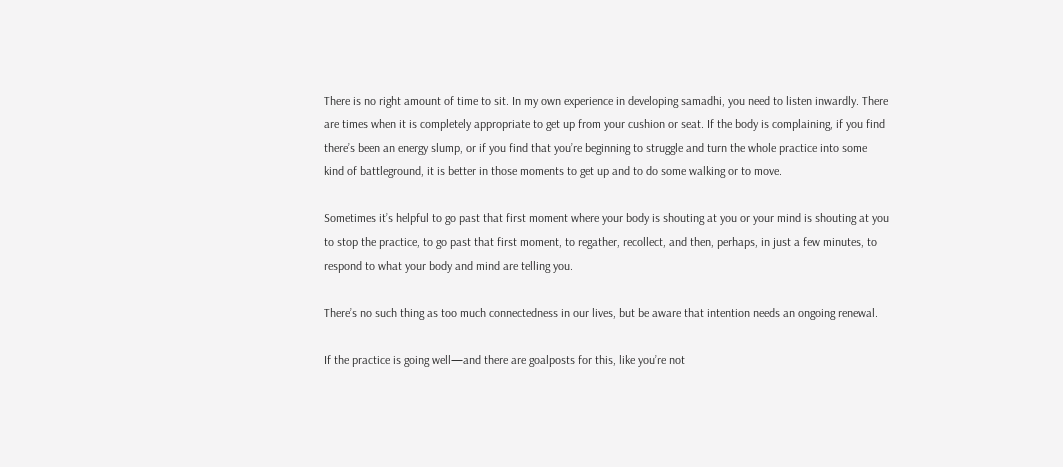There is no right amount of time to sit. In my own experience in developing samadhi, you need to listen inwardly. There are times when it is completely appropriate to get up from your cushion or seat. If the body is complaining, if you find there’s been an energy slump, or if you find that you’re beginning to struggle and turn the whole practice into some kind of battleground, it is better in those moments to get up and to do some walking or to move.

Sometimes it’s helpful to go past that first moment where your body is shouting at you or your mind is shouting at you to stop the practice, to go past that first moment, to regather, recollect, and then, perhaps, in just a few minutes, to respond to what your body and mind are telling you.

There’s no such thing as too much connectedness in our lives, but be aware that intention needs an ongoing renewal.

If the practice is going well—and there are goalposts for this, like you’re not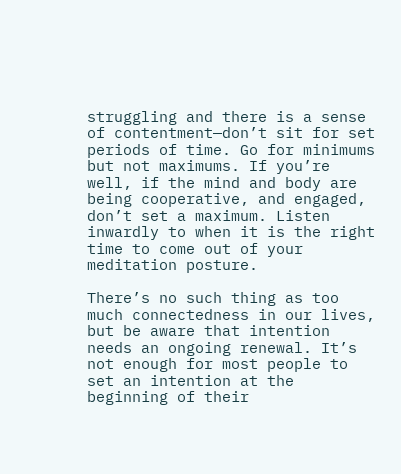struggling and there is a sense of contentment—don’t sit for set periods of time. Go for minimums but not maximums. If you’re well, if the mind and body are being cooperative, and engaged, don’t set a maximum. Listen inwardly to when it is the right time to come out of your meditation posture.

There’s no such thing as too much connectedness in our lives, but be aware that intention needs an ongoing renewal. It’s not enough for most people to set an intention at the beginning of their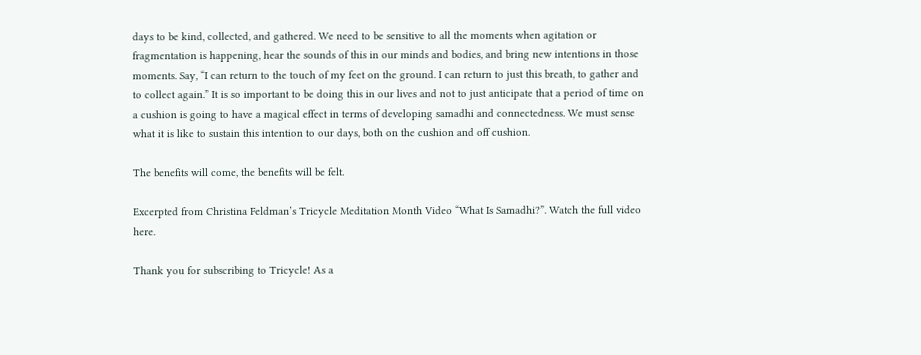days to be kind, collected, and gathered. We need to be sensitive to all the moments when agitation or fragmentation is happening, hear the sounds of this in our minds and bodies, and bring new intentions in those moments. Say, “I can return to the touch of my feet on the ground. I can return to just this breath, to gather and to collect again.” It is so important to be doing this in our lives and not to just anticipate that a period of time on a cushion is going to have a magical effect in terms of developing samadhi and connectedness. We must sense what it is like to sustain this intention to our days, both on the cushion and off cushion.

The benefits will come, the benefits will be felt.

Excerpted from Christina Feldman’s Tricycle Meditation Month Video “What Is Samadhi?”. Watch the full video here.

Thank you for subscribing to Tricycle! As a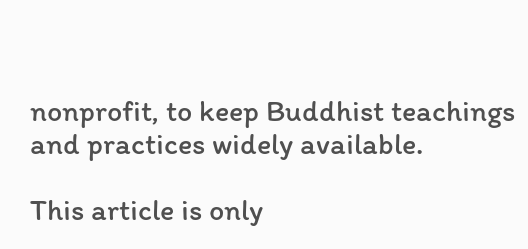nonprofit, to keep Buddhist teachings and practices widely available.

This article is only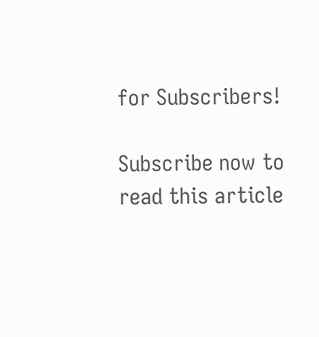for Subscribers!

Subscribe now to read this article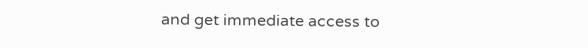and get immediate access to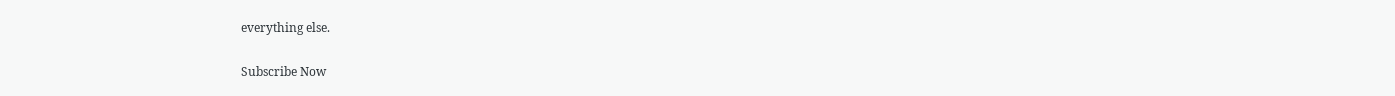everything else.

Subscribe Now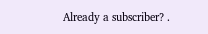Already a subscriber? .